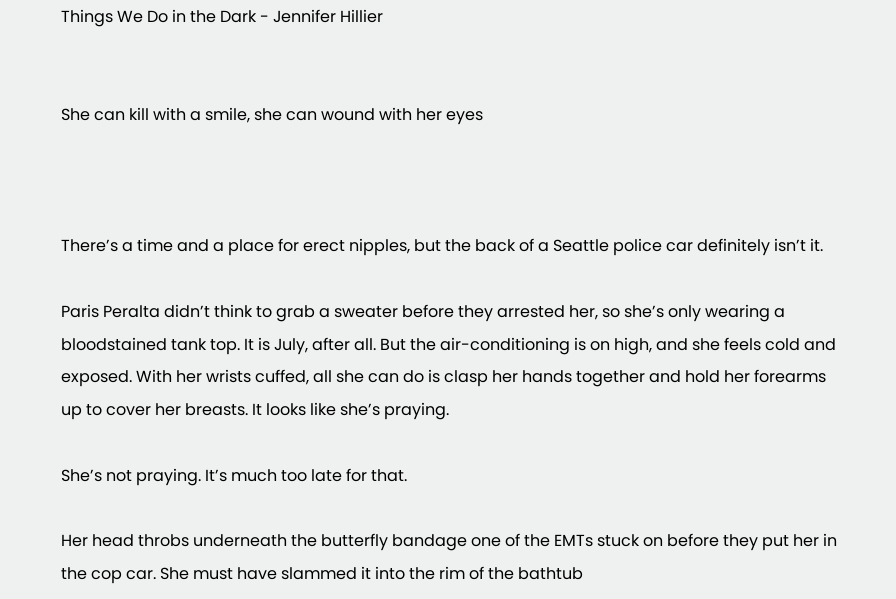Things We Do in the Dark - Jennifer Hillier


She can kill with a smile, she can wound with her eyes



There’s a time and a place for erect nipples, but the back of a Seattle police car definitely isn’t it.

Paris Peralta didn’t think to grab a sweater before they arrested her, so she’s only wearing a bloodstained tank top. It is July, after all. But the air-conditioning is on high, and she feels cold and exposed. With her wrists cuffed, all she can do is clasp her hands together and hold her forearms up to cover her breasts. It looks like she’s praying.

She’s not praying. It’s much too late for that.

Her head throbs underneath the butterfly bandage one of the EMTs stuck on before they put her in the cop car. She must have slammed it into the rim of the bathtub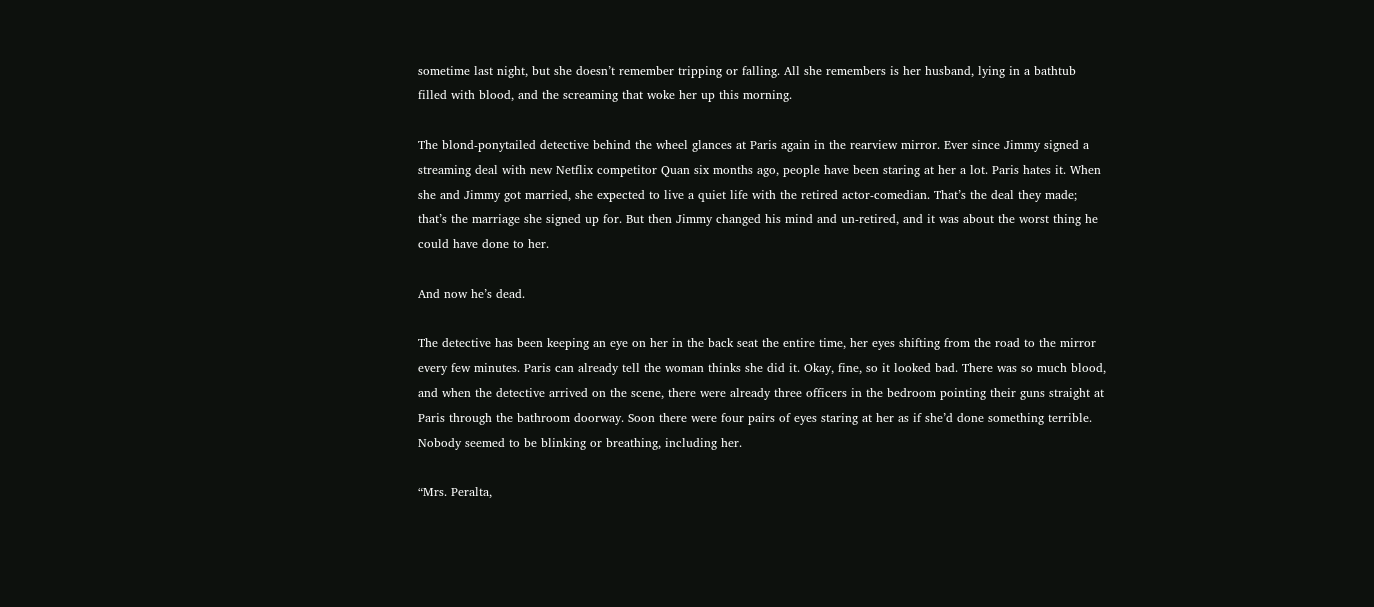sometime last night, but she doesn’t remember tripping or falling. All she remembers is her husband, lying in a bathtub filled with blood, and the screaming that woke her up this morning.

The blond-ponytailed detective behind the wheel glances at Paris again in the rearview mirror. Ever since Jimmy signed a streaming deal with new Netflix competitor Quan six months ago, people have been staring at her a lot. Paris hates it. When she and Jimmy got married, she expected to live a quiet life with the retired actor-comedian. That’s the deal they made; that’s the marriage she signed up for. But then Jimmy changed his mind and un-retired, and it was about the worst thing he could have done to her.

And now he’s dead.

The detective has been keeping an eye on her in the back seat the entire time, her eyes shifting from the road to the mirror every few minutes. Paris can already tell the woman thinks she did it. Okay, fine, so it looked bad. There was so much blood, and when the detective arrived on the scene, there were already three officers in the bedroom pointing their guns straight at Paris through the bathroom doorway. Soon there were four pairs of eyes staring at her as if she’d done something terrible. Nobody seemed to be blinking or breathing, including her.

“Mrs. Peralta,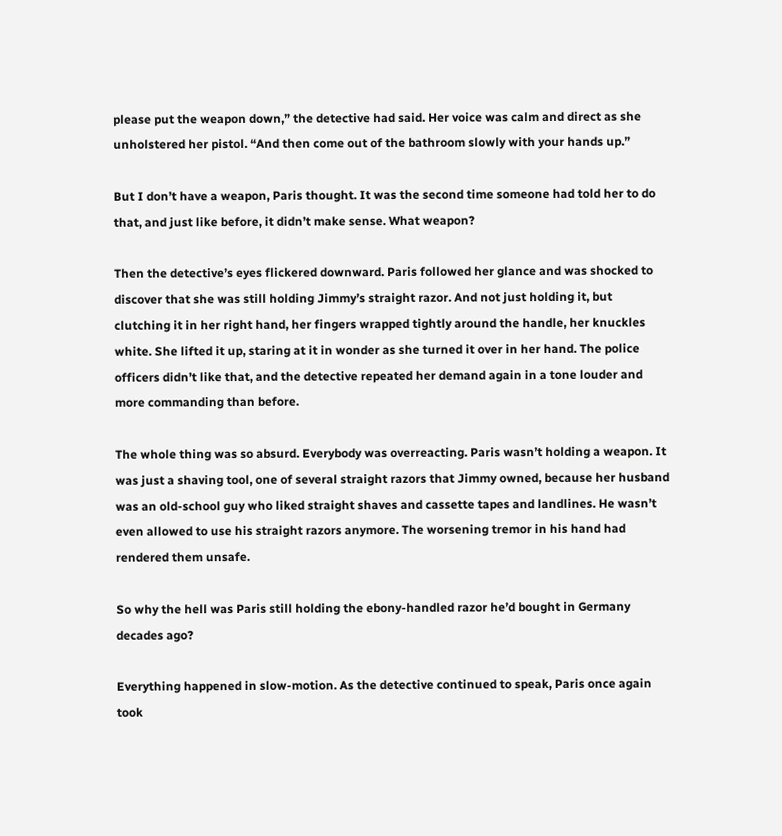please put the weapon down,” the detective had said. Her voice was calm and direct as she unholstered her pistol. “And then come out of the bathroom slowly with your hands up.”

But I don’t have a weapon, Paris thought. It was the second time someone had told her to do that, and just like before, it didn’t make sense. What weapon?

Then the detective’s eyes flickered downward. Paris followed her glance and was shocked to discover that she was still holding Jimmy’s straight razor. And not just holding it, but clutching it in her right hand, her fingers wrapped tightly around the handle, her knuckles white. She lifted it up, staring at it in wonder as she turned it over in her hand. The police officers didn’t like that, and the detective repeated her demand again in a tone louder and more commanding than before.

The whole thing was so absurd. Everybody was overreacting. Paris wasn’t holding a weapon. It was just a shaving tool, one of several straight razors that Jimmy owned, because her husband was an old-school guy who liked straight shaves and cassette tapes and landlines. He wasn’t even allowed to use his straight razors anymore. The worsening tremor in his hand had rendered them unsafe.

So why the hell was Paris still holding the ebony-handled razor he’d bought in Germany decades ago?

Everything happened in slow-motion. As the detective continued to speak, Paris once again took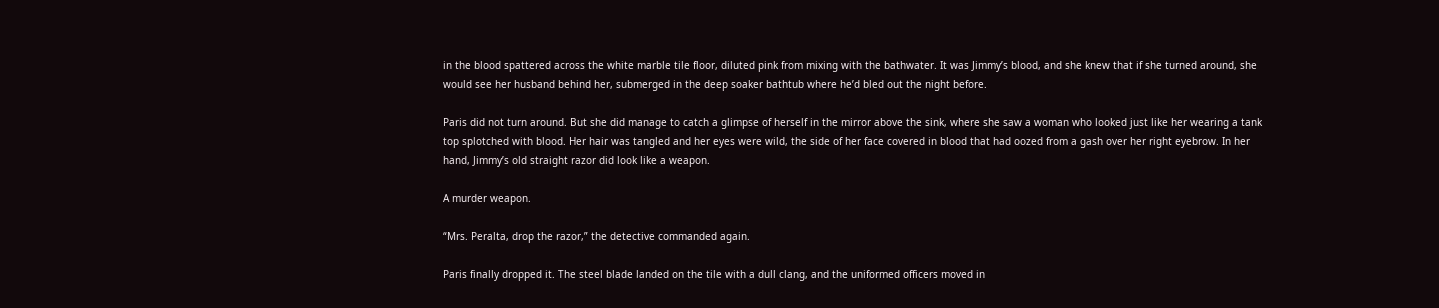in the blood spattered across the white marble tile floor, diluted pink from mixing with the bathwater. It was Jimmy’s blood, and she knew that if she turned around, she would see her husband behind her, submerged in the deep soaker bathtub where he’d bled out the night before.

Paris did not turn around. But she did manage to catch a glimpse of herself in the mirror above the sink, where she saw a woman who looked just like her wearing a tank top splotched with blood. Her hair was tangled and her eyes were wild, the side of her face covered in blood that had oozed from a gash over her right eyebrow. In her hand, Jimmy’s old straight razor did look like a weapon.

A murder weapon.

“Mrs. Peralta, drop the razor,” the detective commanded again.

Paris finally dropped it. The steel blade landed on the tile with a dull clang, and the uniformed officers moved in